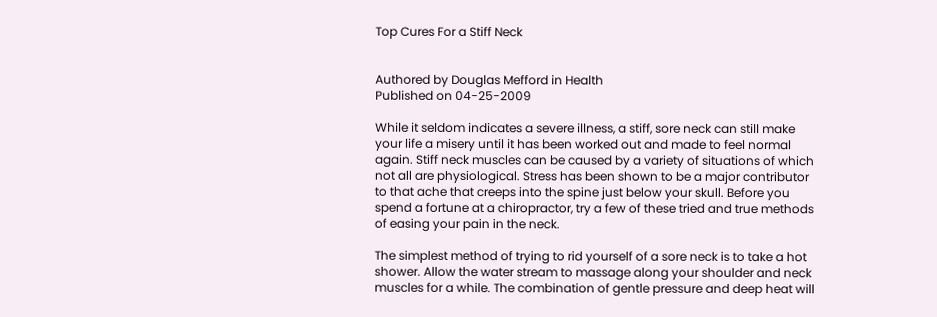Top Cures For a Stiff Neck


Authored by Douglas Mefford in Health
Published on 04-25-2009

While it seldom indicates a severe illness, a stiff, sore neck can still make your life a misery until it has been worked out and made to feel normal again. Stiff neck muscles can be caused by a variety of situations of which not all are physiological. Stress has been shown to be a major contributor to that ache that creeps into the spine just below your skull. Before you spend a fortune at a chiropractor, try a few of these tried and true methods of easing your pain in the neck.

The simplest method of trying to rid yourself of a sore neck is to take a hot shower. Allow the water stream to massage along your shoulder and neck muscles for a while. The combination of gentle pressure and deep heat will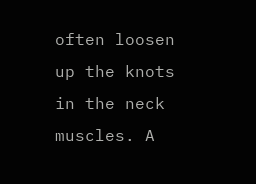often loosen up the knots in the neck muscles. A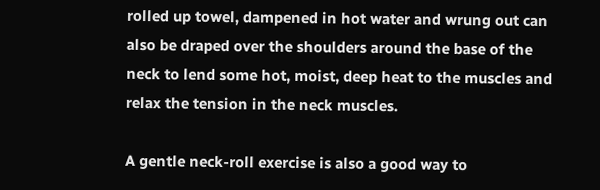rolled up towel, dampened in hot water and wrung out can also be draped over the shoulders around the base of the neck to lend some hot, moist, deep heat to the muscles and relax the tension in the neck muscles.

A gentle neck-roll exercise is also a good way to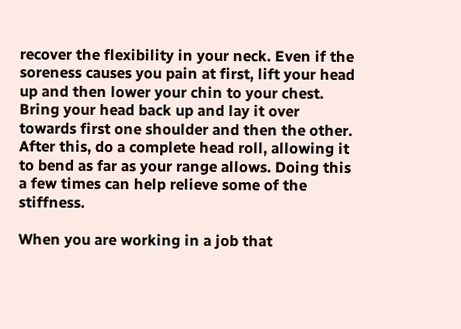recover the flexibility in your neck. Even if the soreness causes you pain at first, lift your head up and then lower your chin to your chest. Bring your head back up and lay it over towards first one shoulder and then the other. After this, do a complete head roll, allowing it to bend as far as your range allows. Doing this a few times can help relieve some of the stiffness.

When you are working in a job that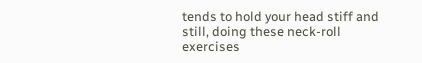tends to hold your head stiff and still, doing these neck-roll exercises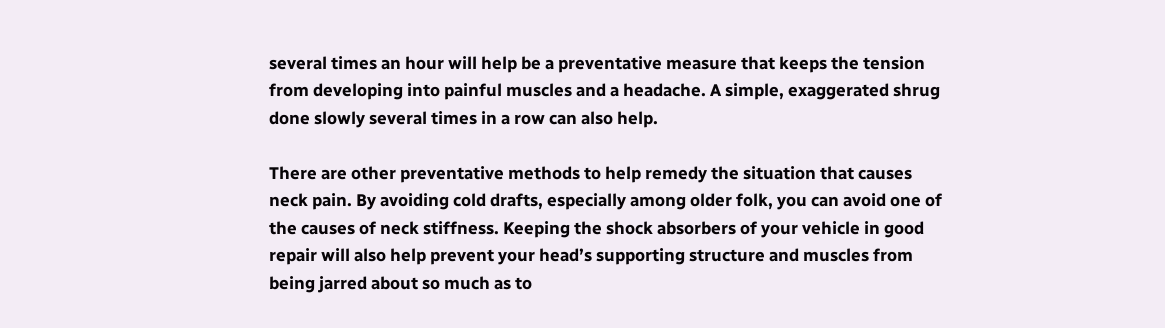several times an hour will help be a preventative measure that keeps the tension from developing into painful muscles and a headache. A simple, exaggerated shrug done slowly several times in a row can also help.

There are other preventative methods to help remedy the situation that causes neck pain. By avoiding cold drafts, especially among older folk, you can avoid one of the causes of neck stiffness. Keeping the shock absorbers of your vehicle in good repair will also help prevent your head’s supporting structure and muscles from being jarred about so much as to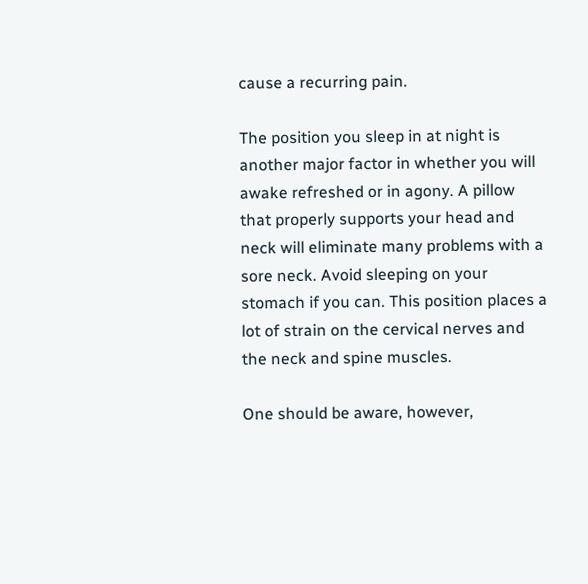cause a recurring pain.

The position you sleep in at night is another major factor in whether you will awake refreshed or in agony. A pillow that properly supports your head and neck will eliminate many problems with a sore neck. Avoid sleeping on your stomach if you can. This position places a lot of strain on the cervical nerves and the neck and spine muscles.

One should be aware, however,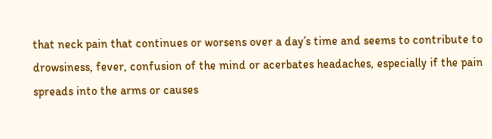that neck pain that continues or worsens over a day’s time and seems to contribute to drowsiness, fever, confusion of the mind or acerbates headaches, especially if the pain spreads into the arms or causes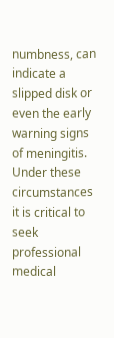numbness, can indicate a slipped disk or even the early warning signs of meningitis. Under these circumstances it is critical to seek professional medical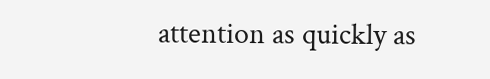attention as quickly as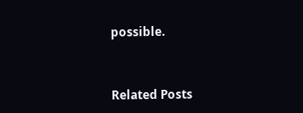possible.


Related Posts